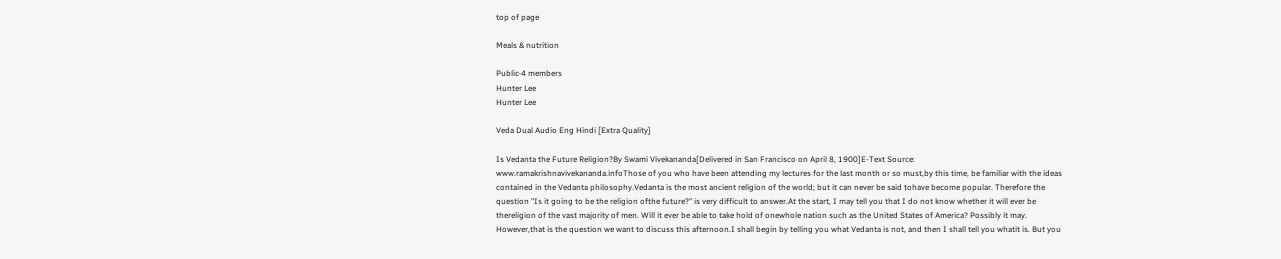top of page

Meals & nutrition

Public·4 members
Hunter Lee
Hunter Lee

Veda Dual Audio Eng Hindi [Extra Quality]

Is Vedanta the Future Religion?By Swami Vivekananda[Delivered in San Francisco on April 8, 1900]E-Text Source: www.ramakrishnavivekananda.infoThose of you who have been attending my lectures for the last month or so must,by this time, be familiar with the ideas contained in the Vedanta philosophy.Vedanta is the most ancient religion of the world; but it can never be said tohave become popular. Therefore the question "Is it going to be the religion ofthe future?" is very difficult to answer.At the start, I may tell you that I do not know whether it will ever be thereligion of the vast majority of men. Will it ever be able to take hold of onewhole nation such as the United States of America? Possibly it may. However,that is the question we want to discuss this afternoon.I shall begin by telling you what Vedanta is not, and then I shall tell you whatit is. But you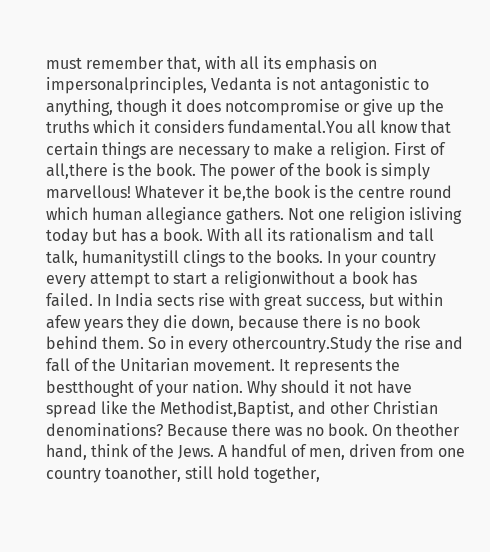must remember that, with all its emphasis on impersonalprinciples, Vedanta is not antagonistic to anything, though it does notcompromise or give up the truths which it considers fundamental.You all know that certain things are necessary to make a religion. First of all,there is the book. The power of the book is simply marvellous! Whatever it be,the book is the centre round which human allegiance gathers. Not one religion isliving today but has a book. With all its rationalism and tall talk, humanitystill clings to the books. In your country every attempt to start a religionwithout a book has failed. In India sects rise with great success, but within afew years they die down, because there is no book behind them. So in every othercountry.Study the rise and fall of the Unitarian movement. It represents the bestthought of your nation. Why should it not have spread like the Methodist,Baptist, and other Christian denominations? Because there was no book. On theother hand, think of the Jews. A handful of men, driven from one country toanother, still hold together,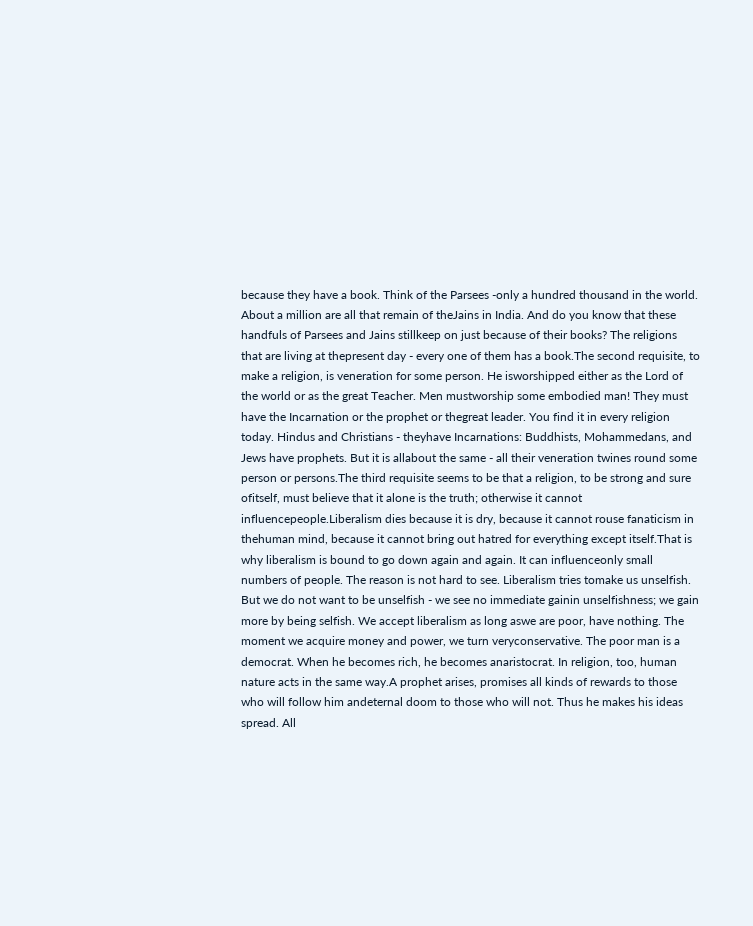because they have a book. Think of the Parsees -only a hundred thousand in the world. About a million are all that remain of theJains in India. And do you know that these handfuls of Parsees and Jains stillkeep on just because of their books? The religions that are living at thepresent day - every one of them has a book.The second requisite, to make a religion, is veneration for some person. He isworshipped either as the Lord of the world or as the great Teacher. Men mustworship some embodied man! They must have the Incarnation or the prophet or thegreat leader. You find it in every religion today. Hindus and Christians - theyhave Incarnations: Buddhists, Mohammedans, and Jews have prophets. But it is allabout the same - all their veneration twines round some person or persons.The third requisite seems to be that a religion, to be strong and sure ofitself, must believe that it alone is the truth; otherwise it cannot influencepeople.Liberalism dies because it is dry, because it cannot rouse fanaticism in thehuman mind, because it cannot bring out hatred for everything except itself.That is why liberalism is bound to go down again and again. It can influenceonly small numbers of people. The reason is not hard to see. Liberalism tries tomake us unselfish. But we do not want to be unselfish - we see no immediate gainin unselfishness; we gain more by being selfish. We accept liberalism as long aswe are poor, have nothing. The moment we acquire money and power, we turn veryconservative. The poor man is a democrat. When he becomes rich, he becomes anaristocrat. In religion, too, human nature acts in the same way.A prophet arises, promises all kinds of rewards to those who will follow him andeternal doom to those who will not. Thus he makes his ideas spread. All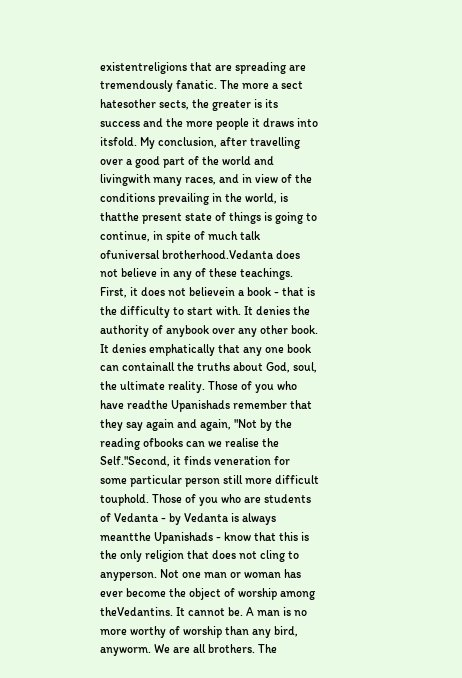existentreligions that are spreading are tremendously fanatic. The more a sect hatesother sects, the greater is its success and the more people it draws into itsfold. My conclusion, after travelling over a good part of the world and livingwith many races, and in view of the conditions prevailing in the world, is thatthe present state of things is going to continue, in spite of much talk ofuniversal brotherhood.Vedanta does not believe in any of these teachings. First, it does not believein a book - that is the difficulty to start with. It denies the authority of anybook over any other book. It denies emphatically that any one book can containall the truths about God, soul, the ultimate reality. Those of you who have readthe Upanishads remember that they say again and again, "Not by the reading ofbooks can we realise the Self."Second, it finds veneration for some particular person still more difficult touphold. Those of you who are students of Vedanta - by Vedanta is always meantthe Upanishads - know that this is the only religion that does not cling to anyperson. Not one man or woman has ever become the object of worship among theVedantins. It cannot be. A man is no more worthy of worship than any bird, anyworm. We are all brothers. The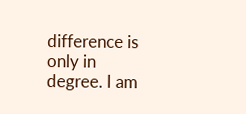difference is only in degree. I am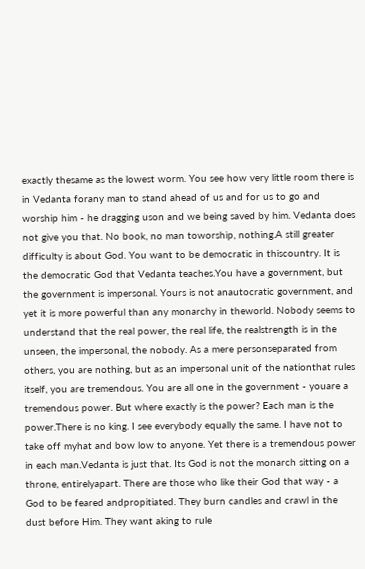exactly thesame as the lowest worm. You see how very little room there is in Vedanta forany man to stand ahead of us and for us to go and worship him - he dragging uson and we being saved by him. Vedanta does not give you that. No book, no man toworship, nothing.A still greater difficulty is about God. You want to be democratic in thiscountry. It is the democratic God that Vedanta teaches.You have a government, but the government is impersonal. Yours is not anautocratic government, and yet it is more powerful than any monarchy in theworld. Nobody seems to understand that the real power, the real life, the realstrength is in the unseen, the impersonal, the nobody. As a mere personseparated from others, you are nothing, but as an impersonal unit of the nationthat rules itself, you are tremendous. You are all one in the government - youare a tremendous power. But where exactly is the power? Each man is the power.There is no king. I see everybody equally the same. I have not to take off myhat and bow low to anyone. Yet there is a tremendous power in each man.Vedanta is just that. Its God is not the monarch sitting on a throne, entirelyapart. There are those who like their God that way - a God to be feared andpropitiated. They burn candles and crawl in the dust before Him. They want aking to rule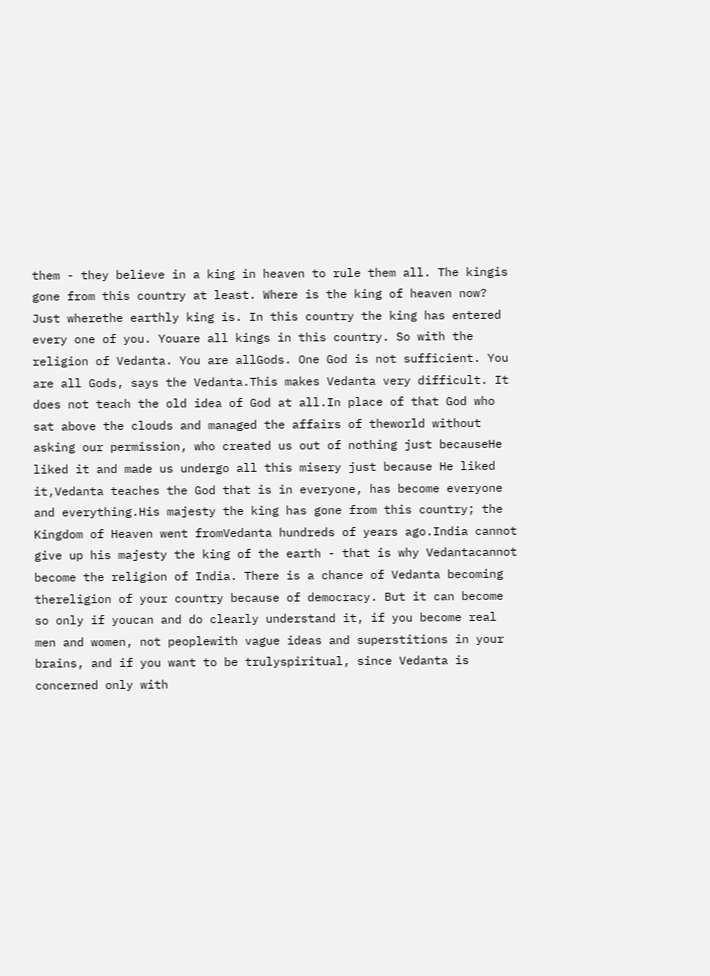them - they believe in a king in heaven to rule them all. The kingis gone from this country at least. Where is the king of heaven now? Just wherethe earthly king is. In this country the king has entered every one of you. Youare all kings in this country. So with the religion of Vedanta. You are allGods. One God is not sufficient. You are all Gods, says the Vedanta.This makes Vedanta very difficult. It does not teach the old idea of God at all.In place of that God who sat above the clouds and managed the affairs of theworld without asking our permission, who created us out of nothing just becauseHe liked it and made us undergo all this misery just because He liked it,Vedanta teaches the God that is in everyone, has become everyone and everything.His majesty the king has gone from this country; the Kingdom of Heaven went fromVedanta hundreds of years ago.India cannot give up his majesty the king of the earth - that is why Vedantacannot become the religion of India. There is a chance of Vedanta becoming thereligion of your country because of democracy. But it can become so only if youcan and do clearly understand it, if you become real men and women, not peoplewith vague ideas and superstitions in your brains, and if you want to be trulyspiritual, since Vedanta is concerned only with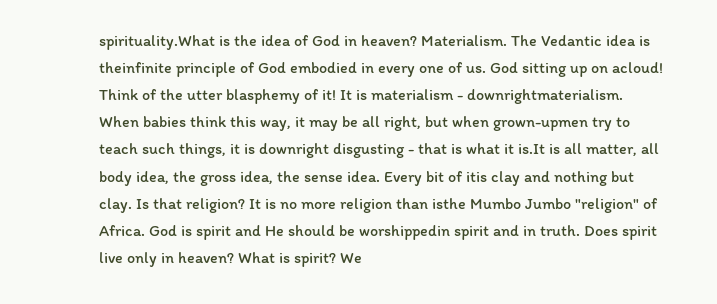spirituality.What is the idea of God in heaven? Materialism. The Vedantic idea is theinfinite principle of God embodied in every one of us. God sitting up on acloud! Think of the utter blasphemy of it! It is materialism - downrightmaterialism. When babies think this way, it may be all right, but when grown-upmen try to teach such things, it is downright disgusting - that is what it is.It is all matter, all body idea, the gross idea, the sense idea. Every bit of itis clay and nothing but clay. Is that religion? It is no more religion than isthe Mumbo Jumbo "religion" of Africa. God is spirit and He should be worshippedin spirit and in truth. Does spirit live only in heaven? What is spirit? We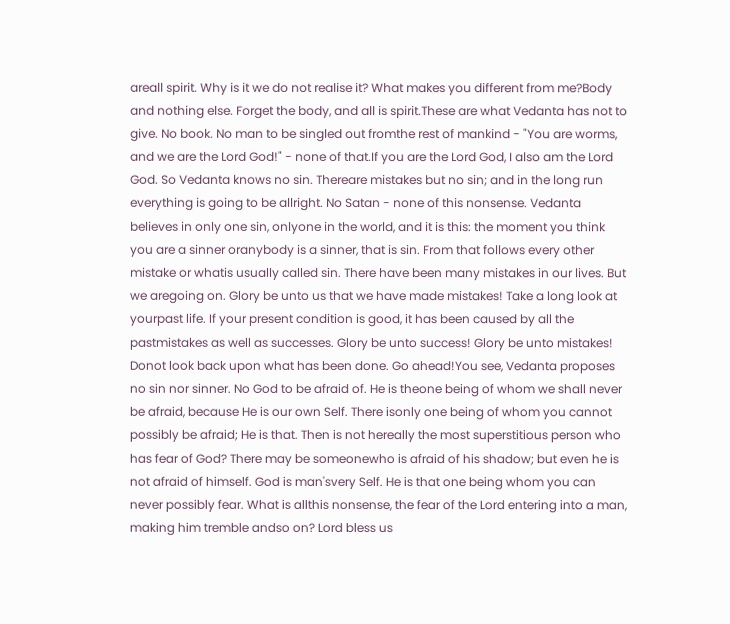areall spirit. Why is it we do not realise it? What makes you different from me?Body and nothing else. Forget the body, and all is spirit.These are what Vedanta has not to give. No book. No man to be singled out fromthe rest of mankind - "You are worms, and we are the Lord God!" - none of that.If you are the Lord God, I also am the Lord God. So Vedanta knows no sin. Thereare mistakes but no sin; and in the long run everything is going to be allright. No Satan - none of this nonsense. Vedanta believes in only one sin, onlyone in the world, and it is this: the moment you think you are a sinner oranybody is a sinner, that is sin. From that follows every other mistake or whatis usually called sin. There have been many mistakes in our lives. But we aregoing on. Glory be unto us that we have made mistakes! Take a long look at yourpast life. If your present condition is good, it has been caused by all the pastmistakes as well as successes. Glory be unto success! Glory be unto mistakes! Donot look back upon what has been done. Go ahead!You see, Vedanta proposes no sin nor sinner. No God to be afraid of. He is theone being of whom we shall never be afraid, because He is our own Self. There isonly one being of whom you cannot possibly be afraid; He is that. Then is not hereally the most superstitious person who has fear of God? There may be someonewho is afraid of his shadow; but even he is not afraid of himself. God is man'svery Self. He is that one being whom you can never possibly fear. What is allthis nonsense, the fear of the Lord entering into a man, making him tremble andso on? Lord bless us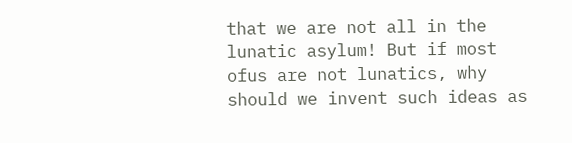that we are not all in the lunatic asylum! But if most ofus are not lunatics, why should we invent such ideas as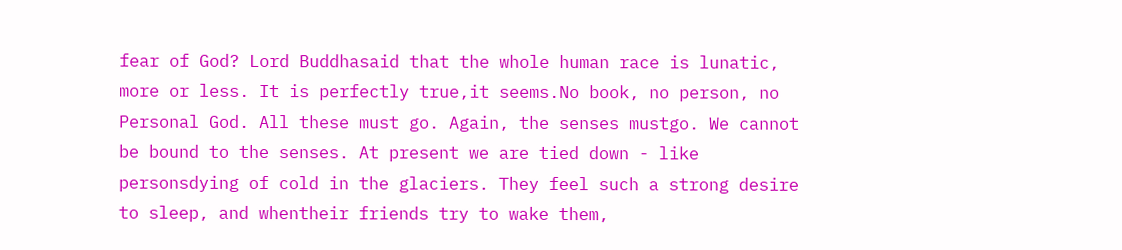fear of God? Lord Buddhasaid that the whole human race is lunatic, more or less. It is perfectly true,it seems.No book, no person, no Personal God. All these must go. Again, the senses mustgo. We cannot be bound to the senses. At present we are tied down - like personsdying of cold in the glaciers. They feel such a strong desire to sleep, and whentheir friends try to wake them,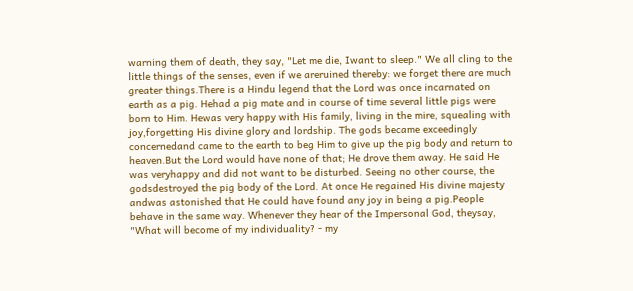warning them of death, they say, "Let me die, Iwant to sleep." We all cling to the little things of the senses, even if we areruined thereby: we forget there are much greater things.There is a Hindu legend that the Lord was once incarnated on earth as a pig. Hehad a pig mate and in course of time several little pigs were born to Him. Hewas very happy with His family, living in the mire, squealing with joy,forgetting His divine glory and lordship. The gods became exceedingly concernedand came to the earth to beg Him to give up the pig body and return to heaven.But the Lord would have none of that; He drove them away. He said He was veryhappy and did not want to be disturbed. Seeing no other course, the godsdestroyed the pig body of the Lord. At once He regained His divine majesty andwas astonished that He could have found any joy in being a pig.People behave in the same way. Whenever they hear of the Impersonal God, theysay, "What will become of my individuality? - my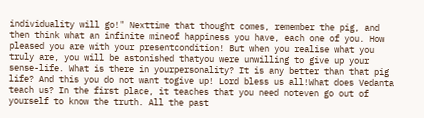individuality will go!" Nexttime that thought comes, remember the pig, and then think what an infinite mineof happiness you have, each one of you. How pleased you are with your presentcondition! But when you realise what you truly are, you will be astonished thatyou were unwilling to give up your sense-life. What is there in yourpersonality? It is any better than that pig life? And this you do not want togive up! Lord bless us all!What does Vedanta teach us? In the first place, it teaches that you need noteven go out of yourself to know the truth. All the past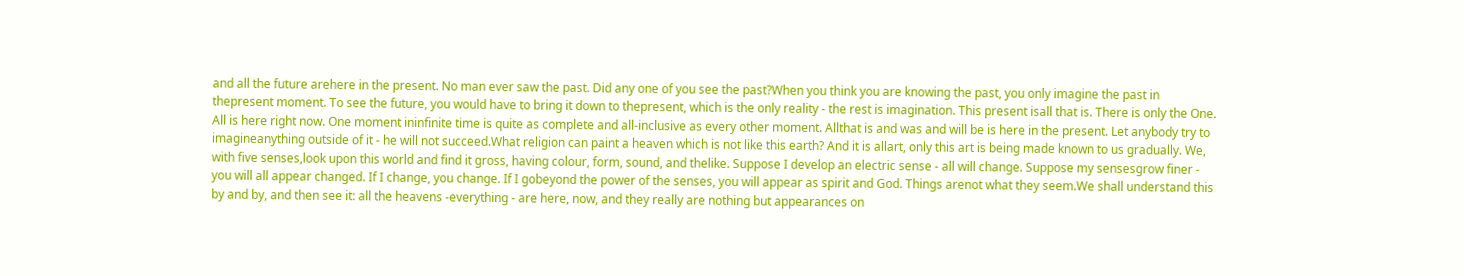and all the future arehere in the present. No man ever saw the past. Did any one of you see the past?When you think you are knowing the past, you only imagine the past in thepresent moment. To see the future, you would have to bring it down to thepresent, which is the only reality - the rest is imagination. This present isall that is. There is only the One. All is here right now. One moment ininfinite time is quite as complete and all-inclusive as every other moment. Allthat is and was and will be is here in the present. Let anybody try to imagineanything outside of it - he will not succeed.What religion can paint a heaven which is not like this earth? And it is allart, only this art is being made known to us gradually. We, with five senses,look upon this world and find it gross, having colour, form, sound, and thelike. Suppose I develop an electric sense - all will change. Suppose my sensesgrow finer - you will all appear changed. If I change, you change. If I gobeyond the power of the senses, you will appear as spirit and God. Things arenot what they seem.We shall understand this by and by, and then see it: all the heavens -everything - are here, now, and they really are nothing but appearances on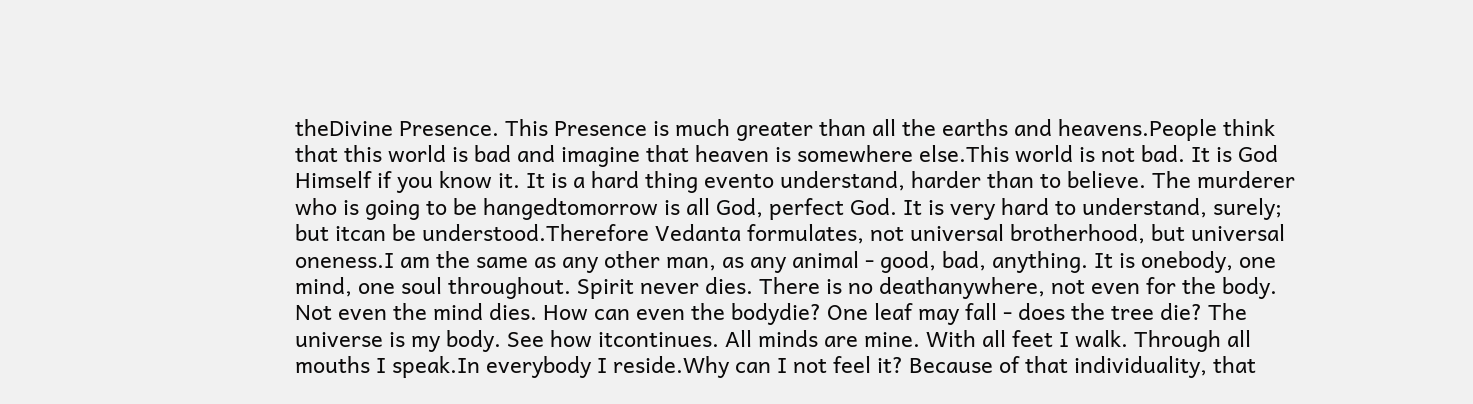theDivine Presence. This Presence is much greater than all the earths and heavens.People think that this world is bad and imagine that heaven is somewhere else.This world is not bad. It is God Himself if you know it. It is a hard thing evento understand, harder than to believe. The murderer who is going to be hangedtomorrow is all God, perfect God. It is very hard to understand, surely; but itcan be understood.Therefore Vedanta formulates, not universal brotherhood, but universal oneness.I am the same as any other man, as any animal - good, bad, anything. It is onebody, one mind, one soul throughout. Spirit never dies. There is no deathanywhere, not even for the body. Not even the mind dies. How can even the bodydie? One leaf may fall - does the tree die? The universe is my body. See how itcontinues. All minds are mine. With all feet I walk. Through all mouths I speak.In everybody I reside.Why can I not feel it? Because of that individuality, that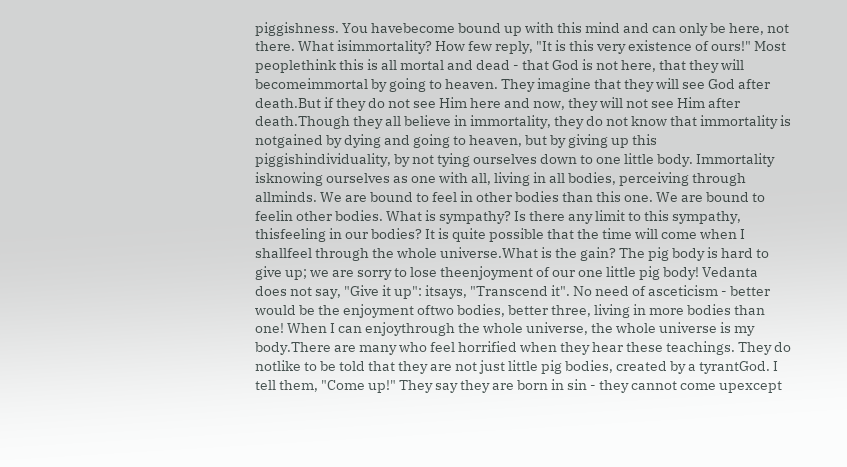piggishness. You havebecome bound up with this mind and can only be here, not there. What isimmortality? How few reply, "It is this very existence of ours!" Most peoplethink this is all mortal and dead - that God is not here, that they will becomeimmortal by going to heaven. They imagine that they will see God after death.But if they do not see Him here and now, they will not see Him after death.Though they all believe in immortality, they do not know that immortality is notgained by dying and going to heaven, but by giving up this piggishindividuality, by not tying ourselves down to one little body. Immortality isknowing ourselves as one with all, living in all bodies, perceiving through allminds. We are bound to feel in other bodies than this one. We are bound to feelin other bodies. What is sympathy? Is there any limit to this sympathy, thisfeeling in our bodies? It is quite possible that the time will come when I shallfeel through the whole universe.What is the gain? The pig body is hard to give up; we are sorry to lose theenjoyment of our one little pig body! Vedanta does not say, "Give it up": itsays, "Transcend it". No need of asceticism - better would be the enjoyment oftwo bodies, better three, living in more bodies than one! When I can enjoythrough the whole universe, the whole universe is my body.There are many who feel horrified when they hear these teachings. They do notlike to be told that they are not just little pig bodies, created by a tyrantGod. I tell them, "Come up!" They say they are born in sin - they cannot come upexcept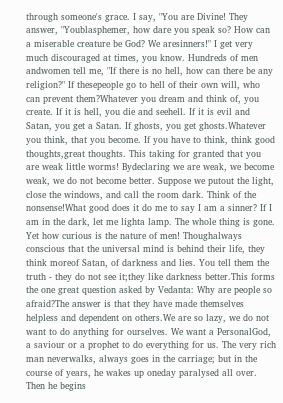through someone's grace. I say, "You are Divine! They answer, "Youblasphemer, how dare you speak so? How can a miserable creature be God? We aresinners!" I get very much discouraged at times, you know. Hundreds of men andwomen tell me, "If there is no hell, how can there be any religion?" If thesepeople go to hell of their own will, who can prevent them?Whatever you dream and think of, you create. If it is hell, you die and seehell. If it is evil and Satan, you get a Satan. If ghosts, you get ghosts.Whatever you think, that you become. If you have to think, think good thoughts,great thoughts. This taking for granted that you are weak little worms! Bydeclaring we are weak, we become weak, we do not become better. Suppose we putout the light, close the windows, and call the room dark. Think of the nonsense!What good does it do me to say I am a sinner? If I am in the dark, let me lighta lamp. The whole thing is gone. Yet how curious is the nature of men! Thoughalways conscious that the universal mind is behind their life, they think moreof Satan, of darkness and lies. You tell them the truth - they do not see it;they like darkness better.This forms the one great question asked by Vedanta: Why are people so afraid?The answer is that they have made themselves helpless and dependent on others.We are so lazy, we do not want to do anything for ourselves. We want a PersonalGod, a saviour or a prophet to do everything for us. The very rich man neverwalks, always goes in the carriage; but in the course of years, he wakes up oneday paralysed all over. Then he begins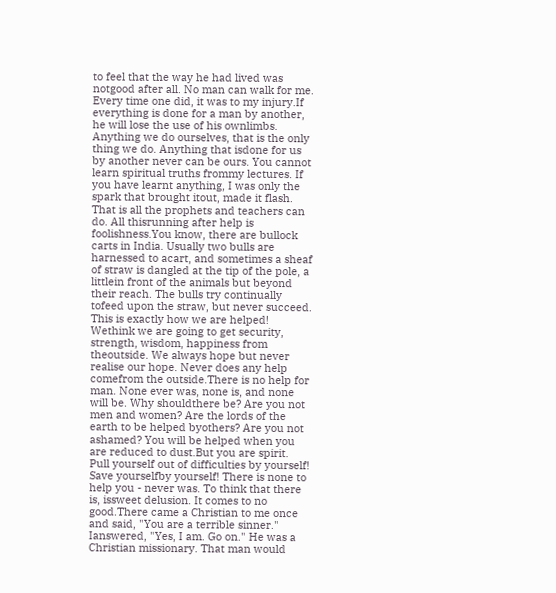to feel that the way he had lived was notgood after all. No man can walk for me. Every time one did, it was to my injury.If everything is done for a man by another, he will lose the use of his ownlimbs. Anything we do ourselves, that is the only thing we do. Anything that isdone for us by another never can be ours. You cannot learn spiritual truths frommy lectures. If you have learnt anything, I was only the spark that brought itout, made it flash. That is all the prophets and teachers can do. All thisrunning after help is foolishness.You know, there are bullock carts in India. Usually two bulls are harnessed to acart, and sometimes a sheaf of straw is dangled at the tip of the pole, a littlein front of the animals but beyond their reach. The bulls try continually tofeed upon the straw, but never succeed. This is exactly how we are helped! Wethink we are going to get security, strength, wisdom, happiness from theoutside. We always hope but never realise our hope. Never does any help comefrom the outside.There is no help for man. None ever was, none is, and none will be. Why shouldthere be? Are you not men and women? Are the lords of the earth to be helped byothers? Are you not ashamed? You will be helped when you are reduced to dust.But you are spirit. Pull yourself out of difficulties by yourself! Save yourselfby yourself! There is none to help you - never was. To think that there is, issweet delusion. It comes to no good.There came a Christian to me once and said, "You are a terrible sinner." Ianswered, "Yes, I am. Go on." He was a Christian missionary. That man would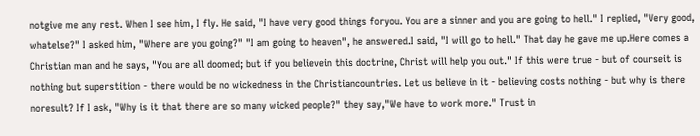notgive me any rest. When I see him, I fly. He said, "I have very good things foryou. You are a sinner and you are going to hell." I replied, "Very good, whatelse?" I asked him, "Where are you going?" "I am going to heaven", he answered.I said, "I will go to hell." That day he gave me up.Here comes a Christian man and he says, "You are all doomed; but if you believein this doctrine, Christ will help you out." If this were true - but of courseit is nothing but superstition - there would be no wickedness in the Christiancountries. Let us believe in it - believing costs nothing - but why is there noresult? If I ask, "Why is it that there are so many wicked people?" they say,"We have to work more." Trust in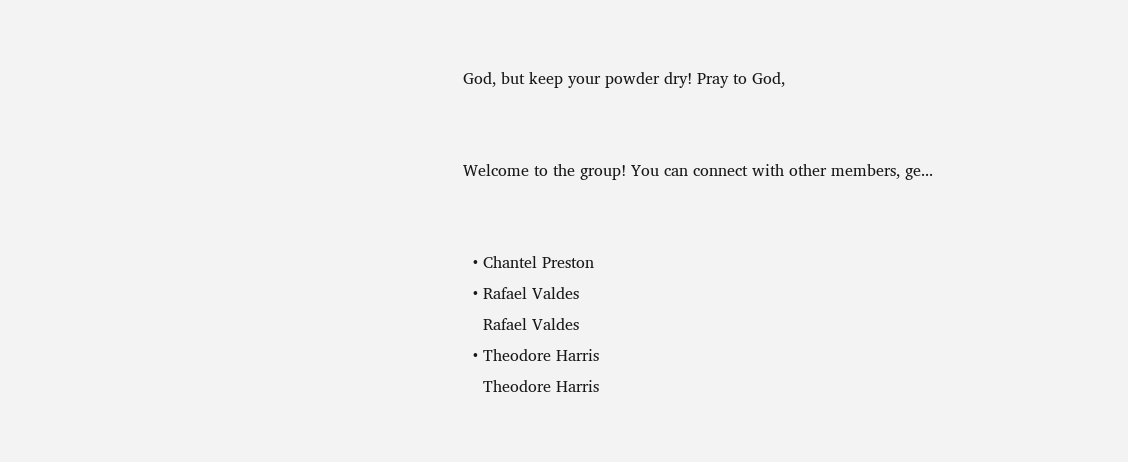God, but keep your powder dry! Pray to God,


Welcome to the group! You can connect with other members, ge...


  • Chantel Preston
  • Rafael Valdes
    Rafael Valdes
  • Theodore Harris
    Theodore Harris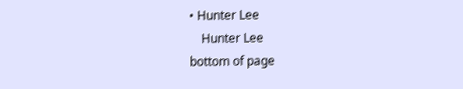• Hunter Lee
    Hunter Lee
bottom of page